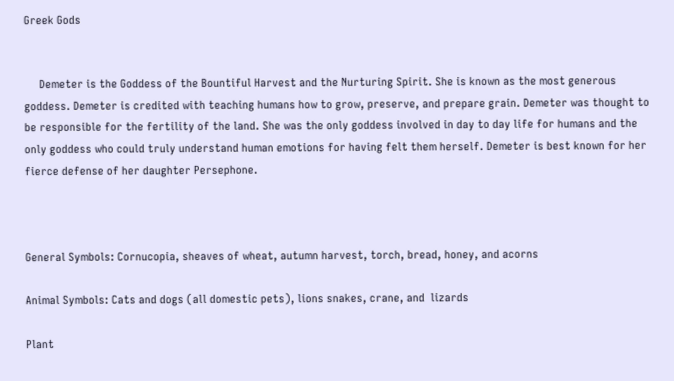Greek Gods


     Demeter is the Goddess of the Bountiful Harvest and the Nurturing Spirit. She is known as the most generous goddess. Demeter is credited with teaching humans how to grow, preserve, and prepare grain. Demeter was thought to be responsible for the fertility of the land. She was the only goddess involved in day to day life for humans and the only goddess who could truly understand human emotions for having felt them herself. Demeter is best known for her fierce defense of her daughter Persephone.



General Symbols: Cornucopia, sheaves of wheat, autumn harvest, torch, bread, honey, and acorns

Animal Symbols: Cats and dogs (all domestic pets), lions snakes, crane, and  lizards

Plant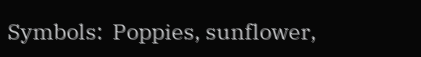Symbols:  Poppies, sunflower,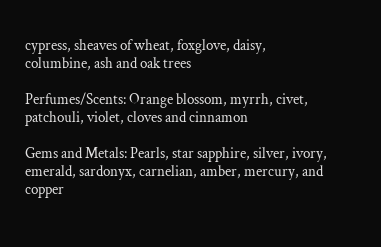cypress, sheaves of wheat, foxglove, daisy, columbine, ash and oak trees

Perfumes/Scents: Orange blossom, myrrh, civet, patchouli, violet, cloves and cinnamon

Gems and Metals: Pearls, star sapphire, silver, ivory, emerald, sardonyx, carnelian, amber, mercury, and copper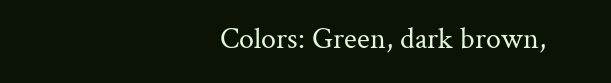Colors: Green, dark brown,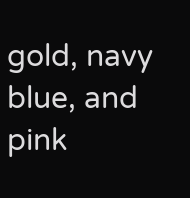gold, navy blue, and pink